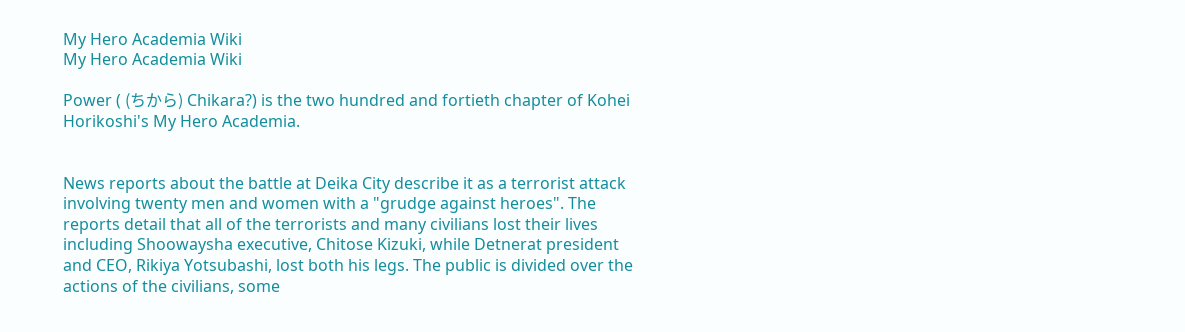My Hero Academia Wiki
My Hero Academia Wiki

Power ( (ちから) Chikara?) is the two hundred and fortieth chapter of Kohei Horikoshi's My Hero Academia.


News reports about the battle at Deika City describe it as a terrorist attack involving twenty men and women with a "grudge against heroes". The reports detail that all of the terrorists and many civilians lost their lives including Shoowaysha executive, Chitose Kizuki, while Detnerat president and CEO, Rikiya Yotsubashi, lost both his legs. The public is divided over the actions of the civilians, some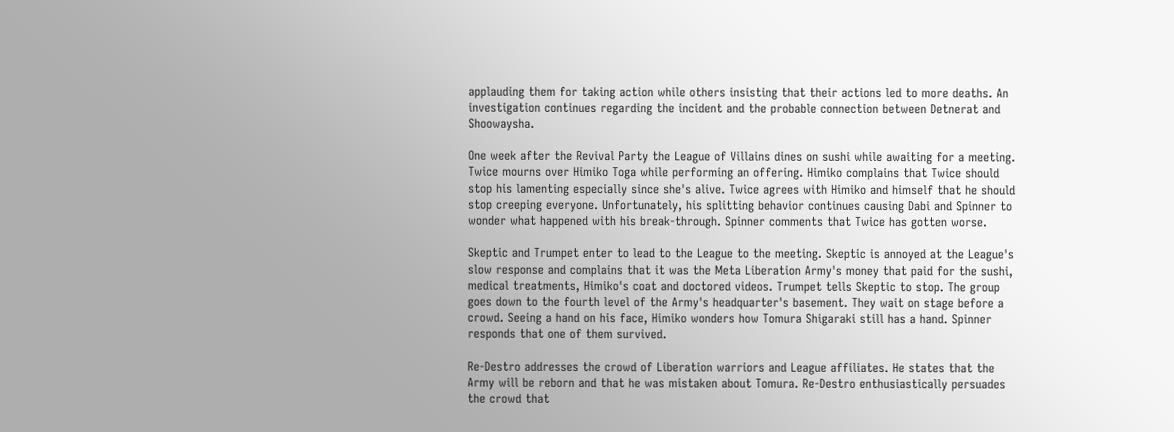applauding them for taking action while others insisting that their actions led to more deaths. An investigation continues regarding the incident and the probable connection between Detnerat and Shoowaysha.

One week after the Revival Party the League of Villains dines on sushi while awaiting for a meeting. Twice mourns over Himiko Toga while performing an offering. Himiko complains that Twice should stop his lamenting especially since she's alive. Twice agrees with Himiko and himself that he should stop creeping everyone. Unfortunately, his splitting behavior continues causing Dabi and Spinner to wonder what happened with his break-through. Spinner comments that Twice has gotten worse.

Skeptic and Trumpet enter to lead to the League to the meeting. Skeptic is annoyed at the League's slow response and complains that it was the Meta Liberation Army's money that paid for the sushi, medical treatments, Himiko's coat and doctored videos. Trumpet tells Skeptic to stop. The group goes down to the fourth level of the Army's headquarter's basement. They wait on stage before a crowd. Seeing a hand on his face, Himiko wonders how Tomura Shigaraki still has a hand. Spinner responds that one of them survived.

Re-Destro addresses the crowd of Liberation warriors and League affiliates. He states that the Army will be reborn and that he was mistaken about Tomura. Re-Destro enthusiastically persuades the crowd that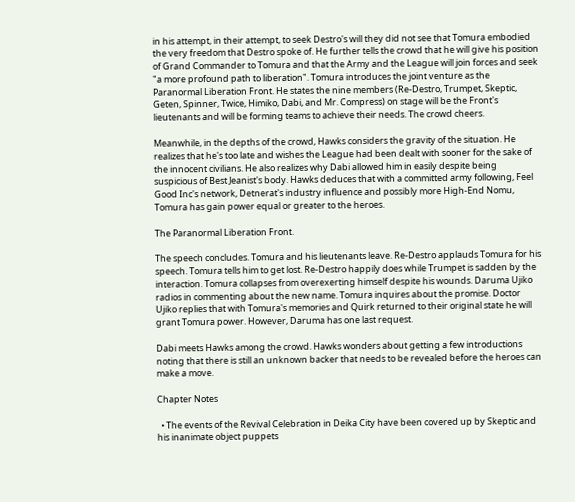in his attempt, in their attempt, to seek Destro's will they did not see that Tomura embodied the very freedom that Destro spoke of. He further tells the crowd that he will give his position of Grand Commander to Tomura and that the Army and the League will join forces and seek "a more profound path to liberation". Tomura introduces the joint venture as the Paranormal Liberation Front. He states the nine members (Re-Destro, Trumpet, Skeptic, Geten, Spinner, Twice, Himiko, Dabi, and Mr. Compress) on stage will be the Front's lieutenants and will be forming teams to achieve their needs. The crowd cheers.

Meanwhile, in the depths of the crowd, Hawks considers the gravity of the situation. He realizes that he's too late and wishes the League had been dealt with sooner for the sake of the innocent civilians. He also realizes why Dabi allowed him in easily despite being suspicious of Best Jeanist's body. Hawks deduces that with a committed army following, Feel Good Inc's network, Detnerat's industry influence and possibly more High-End Nomu, Tomura has gain power equal or greater to the heroes.

The Paranormal Liberation Front.

The speech concludes. Tomura and his lieutenants leave. Re-Destro applauds Tomura for his speech. Tomura tells him to get lost. Re-Destro happily does while Trumpet is sadden by the interaction. Tomura collapses from overexerting himself despite his wounds. Daruma Ujiko radios in commenting about the new name. Tomura inquires about the promise. Doctor Ujiko replies that with Tomura's memories and Quirk returned to their original state he will grant Tomura power. However, Daruma has one last request.

Dabi meets Hawks among the crowd. Hawks wonders about getting a few introductions noting that there is still an unknown backer that needs to be revealed before the heroes can make a move.

Chapter Notes

  • The events of the Revival Celebration in Deika City have been covered up by Skeptic and his inanimate object puppets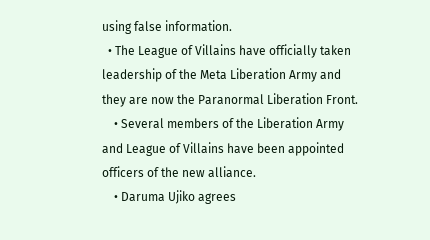using false information.
  • The League of Villains have officially taken leadership of the Meta Liberation Army and they are now the Paranormal Liberation Front.
    • Several members of the Liberation Army and League of Villains have been appointed officers of the new alliance.
    • Daruma Ujiko agrees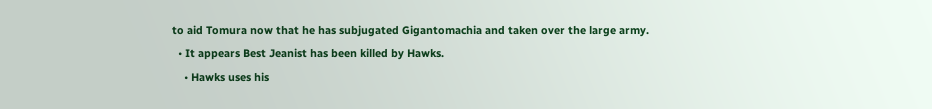to aid Tomura now that he has subjugated Gigantomachia and taken over the large army.
  • It appears Best Jeanist has been killed by Hawks.
    • Hawks uses his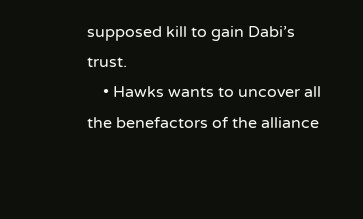supposed kill to gain Dabi’s trust.
    • Hawks wants to uncover all the benefactors of the alliance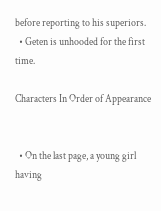before reporting to his superiors.
  • Geten is unhooded for the first time.

Characters In Order of Appearance


  • On the last page, a young girl having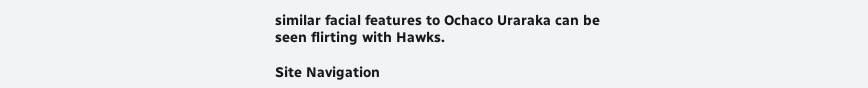similar facial features to Ochaco Uraraka can be seen flirting with Hawks.

Site Navigation